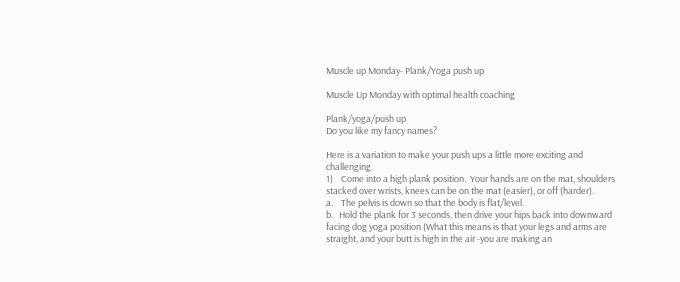Muscle up Monday- Plank/Yoga push up

Muscle Up Monday with optimal health coaching

Plank/yoga/push up
Do you like my fancy names?

Here is a variation to make your push ups a little more exciting and challenging.
1)    Come into a high plank position.  Your hands are on the mat, shoulders stacked over wrists, knees can be on the mat (easier), or off (harder).
a.    The pelvis is down so that the body is flat/level.
b.   Hold the plank for 3 seconds, then drive your hips back into downward facing dog yoga position (What this means is that your legs and arms are straight, and your butt is high in the air -you are making an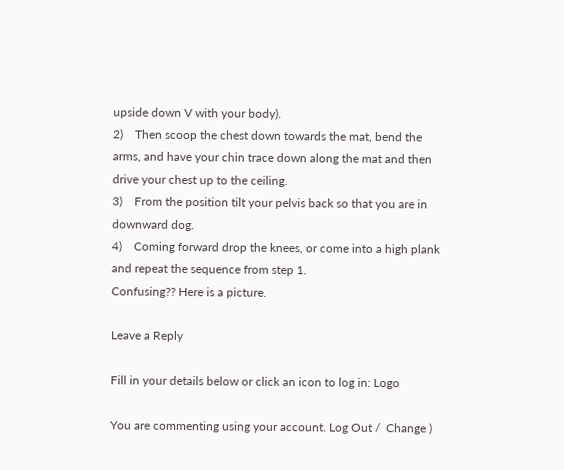upside down V with your body).
2)    Then scoop the chest down towards the mat, bend the arms, and have your chin trace down along the mat and then drive your chest up to the ceiling.
3)    From the position tilt your pelvis back so that you are in downward dog.
4)    Coming forward drop the knees, or come into a high plank and repeat the sequence from step 1.
Confusing?? Here is a picture.

Leave a Reply

Fill in your details below or click an icon to log in: Logo

You are commenting using your account. Log Out /  Change )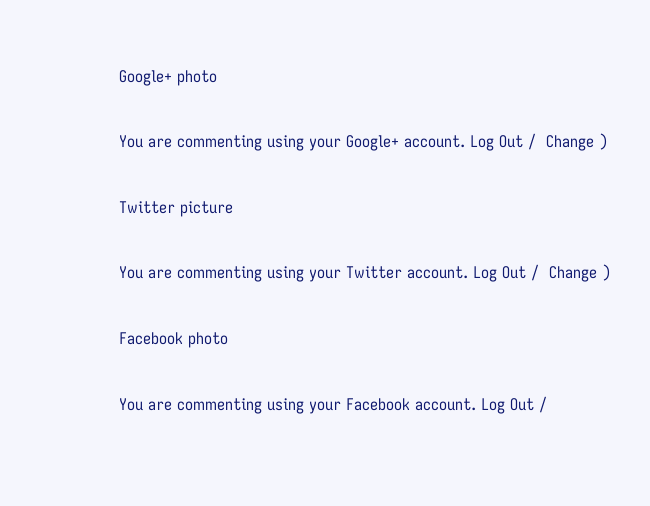Google+ photo

You are commenting using your Google+ account. Log Out /  Change )

Twitter picture

You are commenting using your Twitter account. Log Out /  Change )

Facebook photo

You are commenting using your Facebook account. Log Out /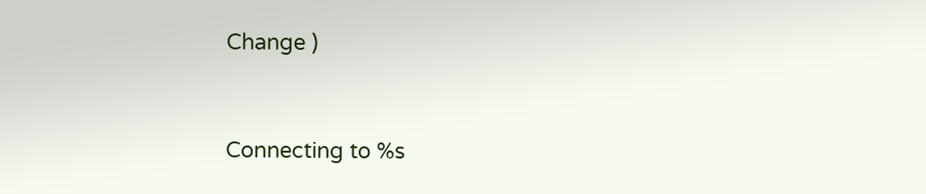Change )


Connecting to %s